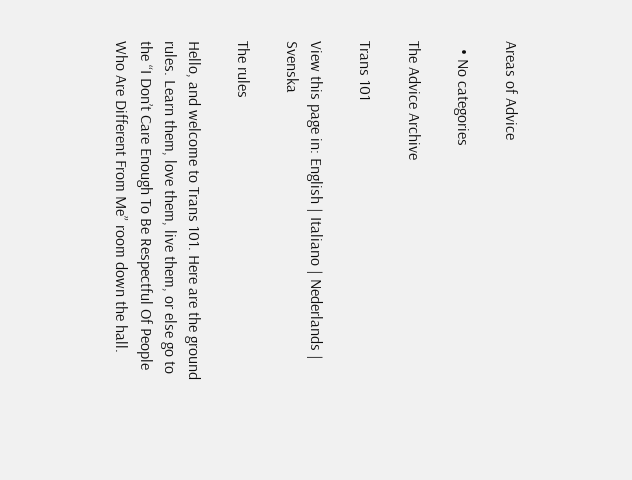Areas of Advice

  • No categories

The Advice Archive

Trans 101

View this page in: English | Italiano | Nederlands | Svenska

The rules

Hello, and welcome to Trans 101. Here are the ground rules. Learn them, love them, live them, or else go to the “I Don’t Care Enough To Be Respectful Of People Who Are Different From Me” room down the hall.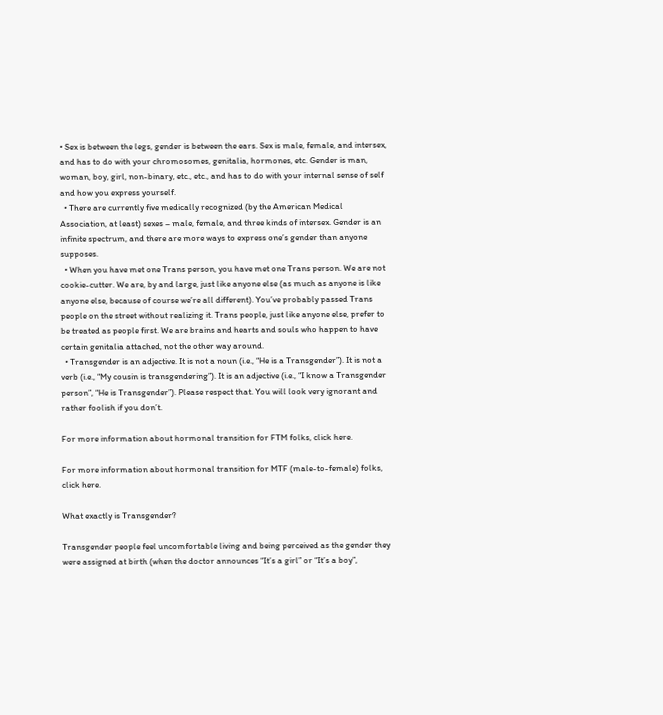• Sex is between the legs, gender is between the ears. Sex is male, female, and intersex, and has to do with your chromosomes, genitalia, hormones, etc. Gender is man, woman, boy, girl, non-binary, etc., etc., and has to do with your internal sense of self and how you express yourself.
  • There are currently five medically recognized (by the American Medical Association, at least) sexes – male, female, and three kinds of intersex. Gender is an infinite spectrum, and there are more ways to express one’s gender than anyone supposes.
  • When you have met one Trans person, you have met one Trans person. We are not cookie-cutter. We are, by and large, just like anyone else (as much as anyone is like anyone else, because of course we’re all different). You’ve probably passed Trans people on the street without realizing it. Trans people, just like anyone else, prefer to be treated as people first. We are brains and hearts and souls who happen to have certain genitalia attached, not the other way around.
  • Transgender is an adjective. It is not a noun (i.e., “He is a Transgender”). It is not a verb (i.e., “My cousin is transgendering”). It is an adjective (i.e., “I know a Transgender person”, “He is Transgender”). Please respect that. You will look very ignorant and rather foolish if you don’t.

For more information about hormonal transition for FTM folks, click here.

For more information about hormonal transition for MTF (male-to-female) folks, click here.

What exactly is Transgender?

Transgender people feel uncomfortable living and being perceived as the gender they were assigned at birth (when the doctor announces “It’s a girl” or “It’s a boy”,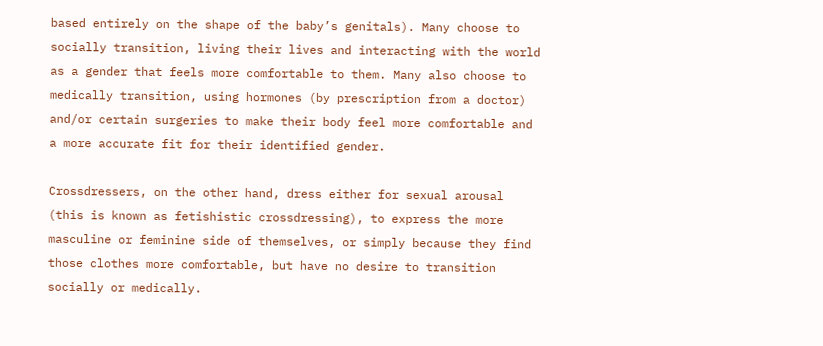based entirely on the shape of the baby’s genitals). Many choose to socially transition, living their lives and interacting with the world as a gender that feels more comfortable to them. Many also choose to medically transition, using hormones (by prescription from a doctor) and/or certain surgeries to make their body feel more comfortable and a more accurate fit for their identified gender.

Crossdressers, on the other hand, dress either for sexual arousal (this is known as fetishistic crossdressing), to express the more masculine or feminine side of themselves, or simply because they find those clothes more comfortable, but have no desire to transition socially or medically.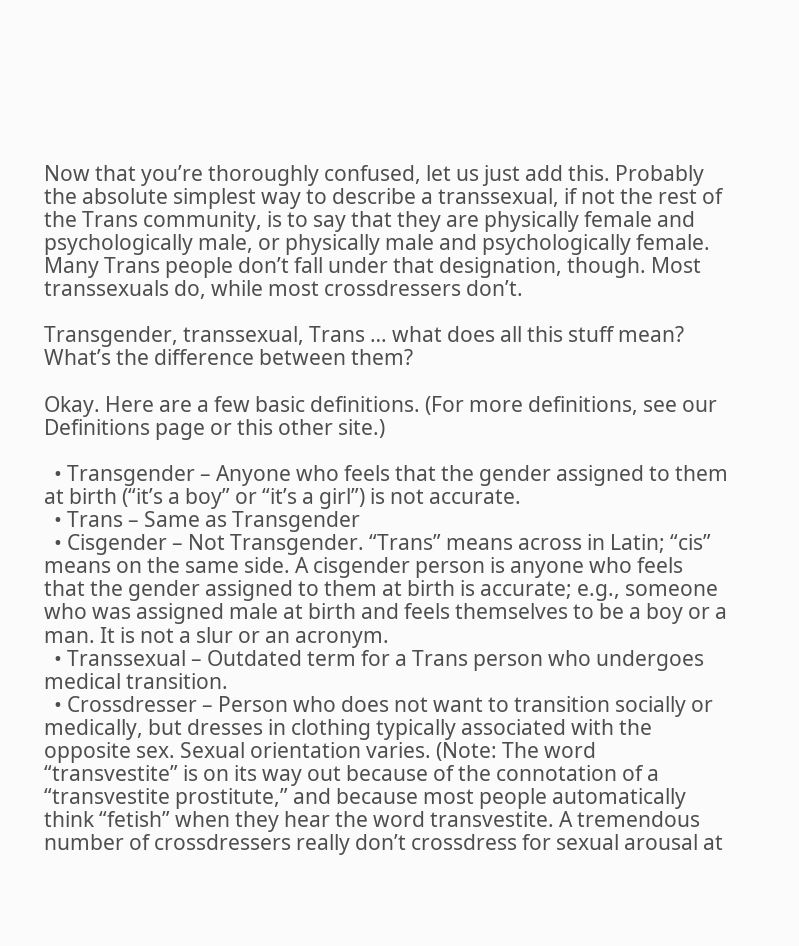Now that you’re thoroughly confused, let us just add this. Probably the absolute simplest way to describe a transsexual, if not the rest of the Trans community, is to say that they are physically female and psychologically male, or physically male and psychologically female. Many Trans people don’t fall under that designation, though. Most transsexuals do, while most crossdressers don’t.

Transgender, transsexual, Trans … what does all this stuff mean? What’s the difference between them?

Okay. Here are a few basic definitions. (For more definitions, see our Definitions page or this other site.)

  • Transgender – Anyone who feels that the gender assigned to them at birth (“it’s a boy” or “it’s a girl”) is not accurate.
  • Trans – Same as Transgender
  • Cisgender – Not Transgender. “Trans” means across in Latin; “cis” means on the same side. A cisgender person is anyone who feels that the gender assigned to them at birth is accurate; e.g., someone who was assigned male at birth and feels themselves to be a boy or a man. It is not a slur or an acronym.
  • Transsexual – Outdated term for a Trans person who undergoes medical transition.
  • Crossdresser – Person who does not want to transition socially or medically, but dresses in clothing typically associated with the opposite sex. Sexual orientation varies. (Note: The word “transvestite” is on its way out because of the connotation of a “transvestite prostitute,” and because most people automatically think “fetish” when they hear the word transvestite. A tremendous number of crossdressers really don’t crossdress for sexual arousal at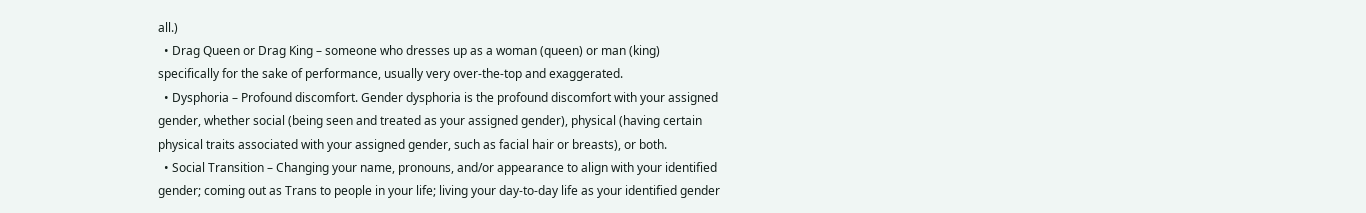all.)
  • Drag Queen or Drag King – someone who dresses up as a woman (queen) or man (king) specifically for the sake of performance, usually very over-the-top and exaggerated.
  • Dysphoria – Profound discomfort. Gender dysphoria is the profound discomfort with your assigned gender, whether social (being seen and treated as your assigned gender), physical (having certain physical traits associated with your assigned gender, such as facial hair or breasts), or both.
  • Social Transition – Changing your name, pronouns, and/or appearance to align with your identified gender; coming out as Trans to people in your life; living your day-to-day life as your identified gender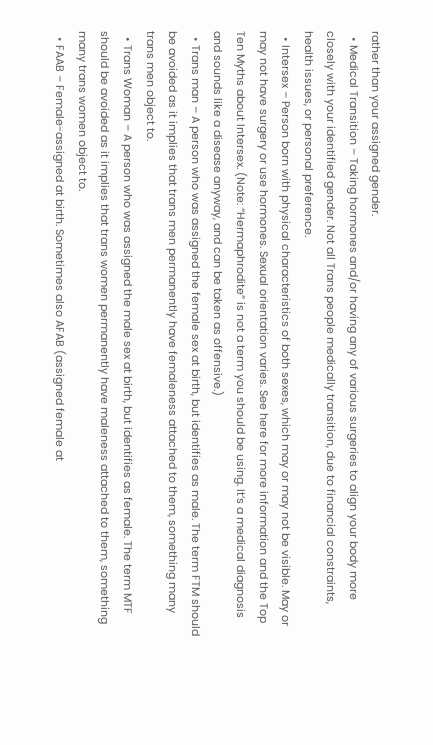rather than your assigned gender.
  • Medical Transition – Taking hormones and/or having any of various surgeries to align your body more closely with your identified gender. Not all Trans people medically transition, due to financial constraints, health issues, or personal preference.
  • Intersex – Person born with physical characteristics of both sexes, which may or may not be visible. May or may not have surgery or use hormones. Sexual orientation varies. See here for more information and the Top Ten Myths about Intersex. (Note: “Hermaphrodite” is not a term you should be using. It’s a medical diagnosis and sounds like a disease anyway, and can be taken as offensive.)
  • Trans man – A person who was assigned the female sex at birth, but identifies as male. The term FTM should be avoided as it implies that trans men permanently have femaleness attached to them, something many trans men object to.
  • Trans Woman – A person who was assigned the male sex at birth, but identifies as female. The term MTF should be avoided as it implies that trans women permanently have maleness attached to them, something many trans women object to.
  • FAAB – Female-assigned at birth. Sometimes also AFAB (assigned female at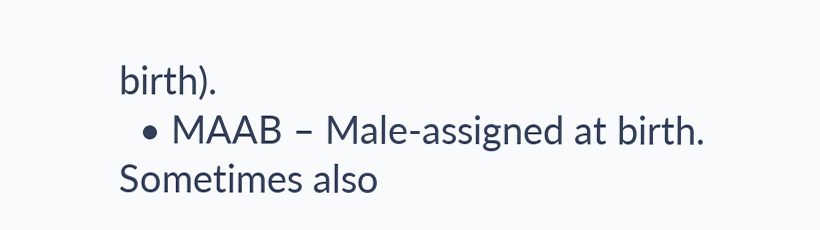birth).
  • MAAB – Male-assigned at birth. Sometimes also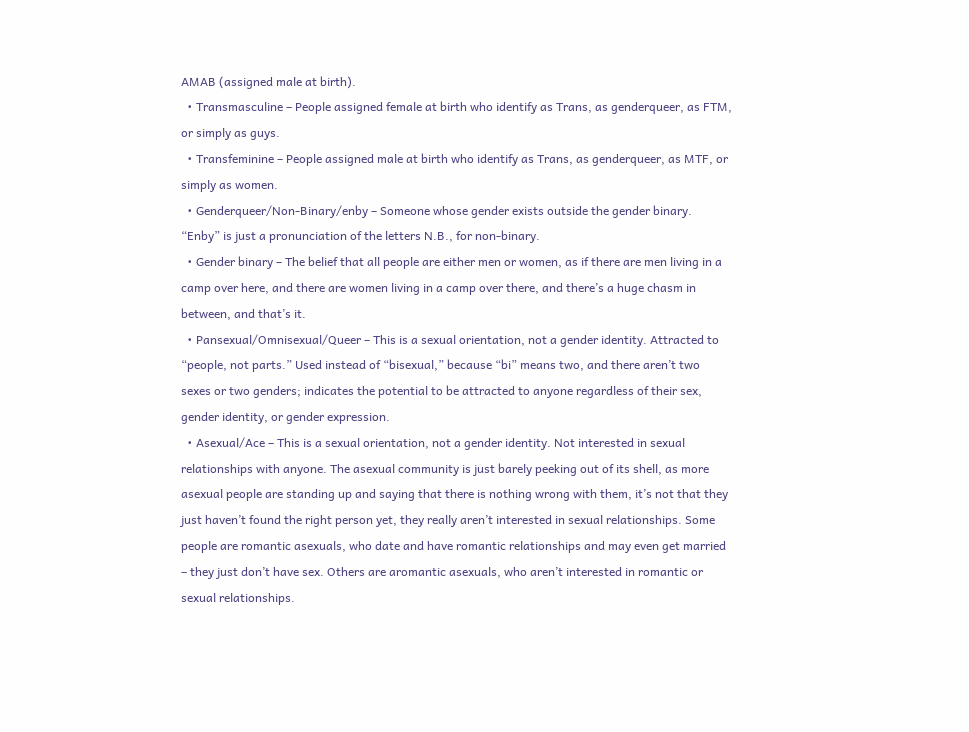AMAB (assigned male at birth).
  • Transmasculine – People assigned female at birth who identify as Trans, as genderqueer, as FTM, or simply as guys.
  • Transfeminine – People assigned male at birth who identify as Trans, as genderqueer, as MTF, or simply as women.
  • Genderqueer/Non-Binary/enby – Someone whose gender exists outside the gender binary. “Enby” is just a pronunciation of the letters N.B., for non-binary.
  • Gender binary – The belief that all people are either men or women, as if there are men living in a camp over here, and there are women living in a camp over there, and there’s a huge chasm in between, and that’s it.
  • Pansexual/Omnisexual/Queer – This is a sexual orientation, not a gender identity. Attracted to “people, not parts.” Used instead of “bisexual,” because “bi” means two, and there aren’t two sexes or two genders; indicates the potential to be attracted to anyone regardless of their sex, gender identity, or gender expression.
  • Asexual/Ace – This is a sexual orientation, not a gender identity. Not interested in sexual relationships with anyone. The asexual community is just barely peeking out of its shell, as more asexual people are standing up and saying that there is nothing wrong with them, it’s not that they just haven’t found the right person yet, they really aren’t interested in sexual relationships. Some people are romantic asexuals, who date and have romantic relationships and may even get married – they just don’t have sex. Others are aromantic asexuals, who aren’t interested in romantic or sexual relationships.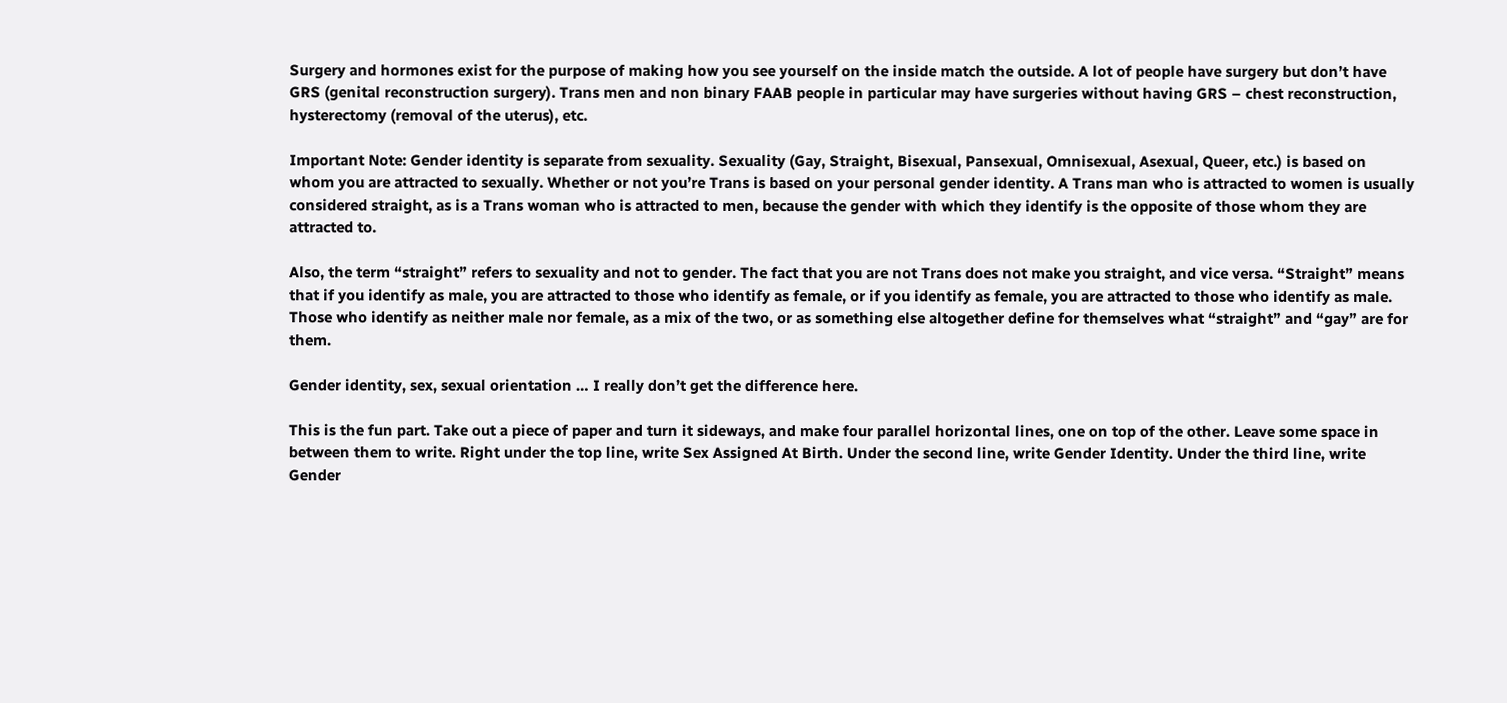Surgery and hormones exist for the purpose of making how you see yourself on the inside match the outside. A lot of people have surgery but don’t have GRS (genital reconstruction surgery). Trans men and non binary FAAB people in particular may have surgeries without having GRS – chest reconstruction, hysterectomy (removal of the uterus), etc.

Important Note: Gender identity is separate from sexuality. Sexuality (Gay, Straight, Bisexual, Pansexual, Omnisexual, Asexual, Queer, etc.) is based on whom you are attracted to sexually. Whether or not you’re Trans is based on your personal gender identity. A Trans man who is attracted to women is usually considered straight, as is a Trans woman who is attracted to men, because the gender with which they identify is the opposite of those whom they are attracted to.

Also, the term “straight” refers to sexuality and not to gender. The fact that you are not Trans does not make you straight, and vice versa. “Straight” means that if you identify as male, you are attracted to those who identify as female, or if you identify as female, you are attracted to those who identify as male. Those who identify as neither male nor female, as a mix of the two, or as something else altogether define for themselves what “straight” and “gay” are for them.

Gender identity, sex, sexual orientation … I really don’t get the difference here.

This is the fun part. Take out a piece of paper and turn it sideways, and make four parallel horizontal lines, one on top of the other. Leave some space in between them to write. Right under the top line, write Sex Assigned At Birth. Under the second line, write Gender Identity. Under the third line, write Gender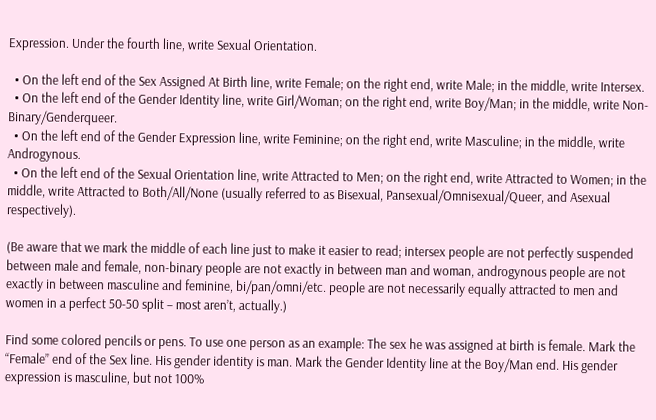Expression. Under the fourth line, write Sexual Orientation.

  • On the left end of the Sex Assigned At Birth line, write Female; on the right end, write Male; in the middle, write Intersex.
  • On the left end of the Gender Identity line, write Girl/Woman; on the right end, write Boy/Man; in the middle, write Non-Binary/Genderqueer.
  • On the left end of the Gender Expression line, write Feminine; on the right end, write Masculine; in the middle, write Androgynous.
  • On the left end of the Sexual Orientation line, write Attracted to Men; on the right end, write Attracted to Women; in the middle, write Attracted to Both/All/None (usually referred to as Bisexual, Pansexual/Omnisexual/Queer, and Asexual respectively).

(Be aware that we mark the middle of each line just to make it easier to read; intersex people are not perfectly suspended between male and female, non-binary people are not exactly in between man and woman, androgynous people are not exactly in between masculine and feminine, bi/pan/omni/etc. people are not necessarily equally attracted to men and women in a perfect 50-50 split – most aren’t, actually.)

Find some colored pencils or pens. To use one person as an example: The sex he was assigned at birth is female. Mark the “Female” end of the Sex line. His gender identity is man. Mark the Gender Identity line at the Boy/Man end. His gender expression is masculine, but not 100%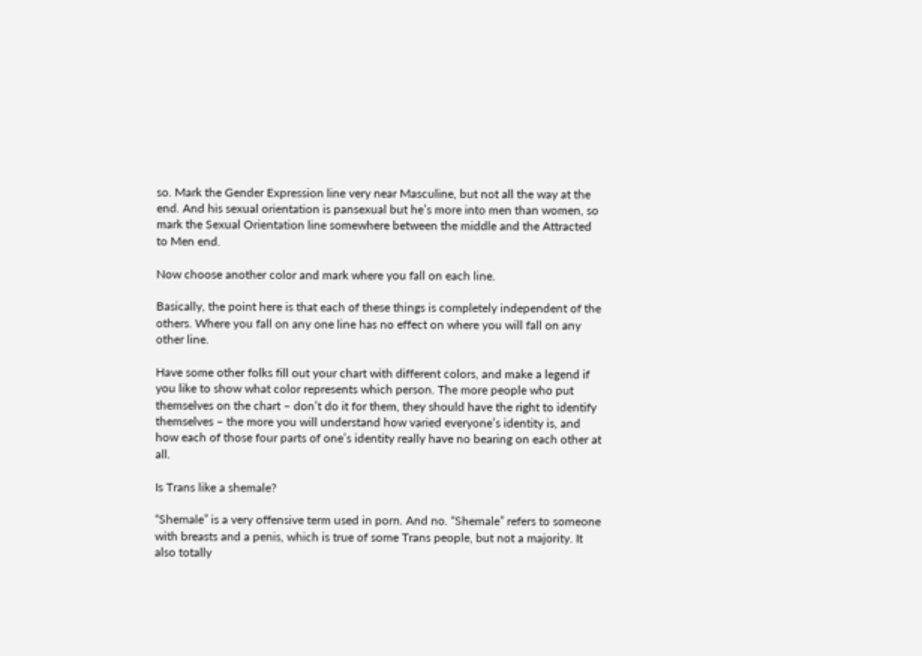so. Mark the Gender Expression line very near Masculine, but not all the way at the end. And his sexual orientation is pansexual but he’s more into men than women, so mark the Sexual Orientation line somewhere between the middle and the Attracted to Men end.

Now choose another color and mark where you fall on each line.

Basically, the point here is that each of these things is completely independent of the others. Where you fall on any one line has no effect on where you will fall on any other line.

Have some other folks fill out your chart with different colors, and make a legend if you like to show what color represents which person. The more people who put themselves on the chart – don’t do it for them, they should have the right to identify themselves – the more you will understand how varied everyone’s identity is, and how each of those four parts of one’s identity really have no bearing on each other at all.

Is Trans like a shemale?

“Shemale” is a very offensive term used in porn. And no. “Shemale” refers to someone with breasts and a penis, which is true of some Trans people, but not a majority. It also totally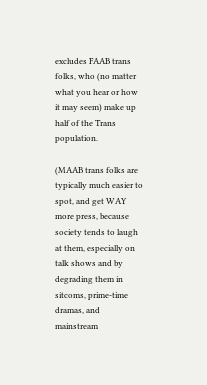excludes FAAB trans folks, who (no matter what you hear or how it may seem) make up half of the Trans population.

(MAAB trans folks are typically much easier to spot, and get WAY more press, because society tends to laugh at them, especially on talk shows and by degrading them in sitcoms, prime-time dramas, and mainstream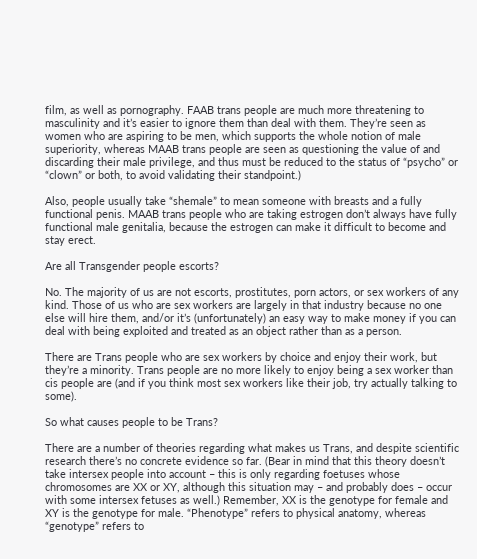film, as well as pornography. FAAB trans people are much more threatening to masculinity and it’s easier to ignore them than deal with them. They’re seen as women who are aspiring to be men, which supports the whole notion of male superiority, whereas MAAB trans people are seen as questioning the value of and discarding their male privilege, and thus must be reduced to the status of “psycho” or “clown” or both, to avoid validating their standpoint.)

Also, people usually take “shemale” to mean someone with breasts and a fully functional penis. MAAB trans people who are taking estrogen don’t always have fully functional male genitalia, because the estrogen can make it difficult to become and stay erect.

Are all Transgender people escorts?

No. The majority of us are not escorts, prostitutes, porn actors, or sex workers of any kind. Those of us who are sex workers are largely in that industry because no one else will hire them, and/or it’s (unfortunately) an easy way to make money if you can deal with being exploited and treated as an object rather than as a person.

There are Trans people who are sex workers by choice and enjoy their work, but they’re a minority. Trans people are no more likely to enjoy being a sex worker than cis people are (and if you think most sex workers like their job, try actually talking to some).

So what causes people to be Trans?

There are a number of theories regarding what makes us Trans, and despite scientific research there’s no concrete evidence so far. (Bear in mind that this theory doesn’t take intersex people into account – this is only regarding foetuses whose chromosomes are XX or XY, although this situation may – and probably does – occur with some intersex fetuses as well.) Remember, XX is the genotype for female and XY is the genotype for male. “Phenotype” refers to physical anatomy, whereas “genotype” refers to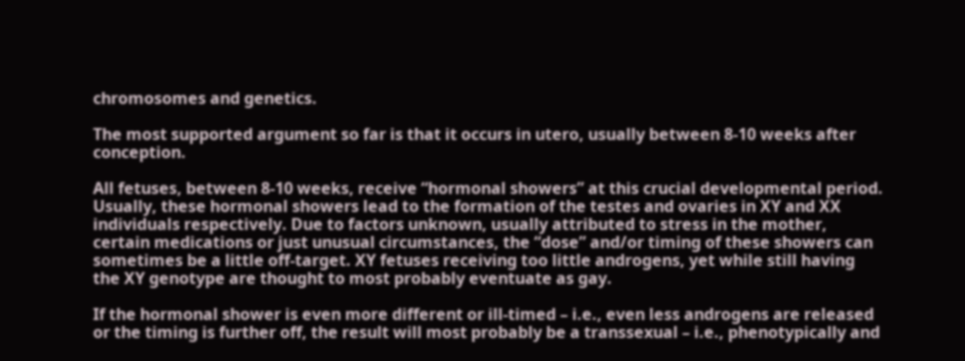chromosomes and genetics.

The most supported argument so far is that it occurs in utero, usually between 8-10 weeks after conception.

All fetuses, between 8-10 weeks, receive “hormonal showers” at this crucial developmental period. Usually, these hormonal showers lead to the formation of the testes and ovaries in XY and XX individuals respectively. Due to factors unknown, usually attributed to stress in the mother, certain medications or just unusual circumstances, the “dose” and/or timing of these showers can sometimes be a little off-target. XY fetuses receiving too little androgens, yet while still having the XY genotype are thought to most probably eventuate as gay.

If the hormonal shower is even more different or ill-timed – i.e., even less androgens are released or the timing is further off, the result will most probably be a transsexual – i.e., phenotypically and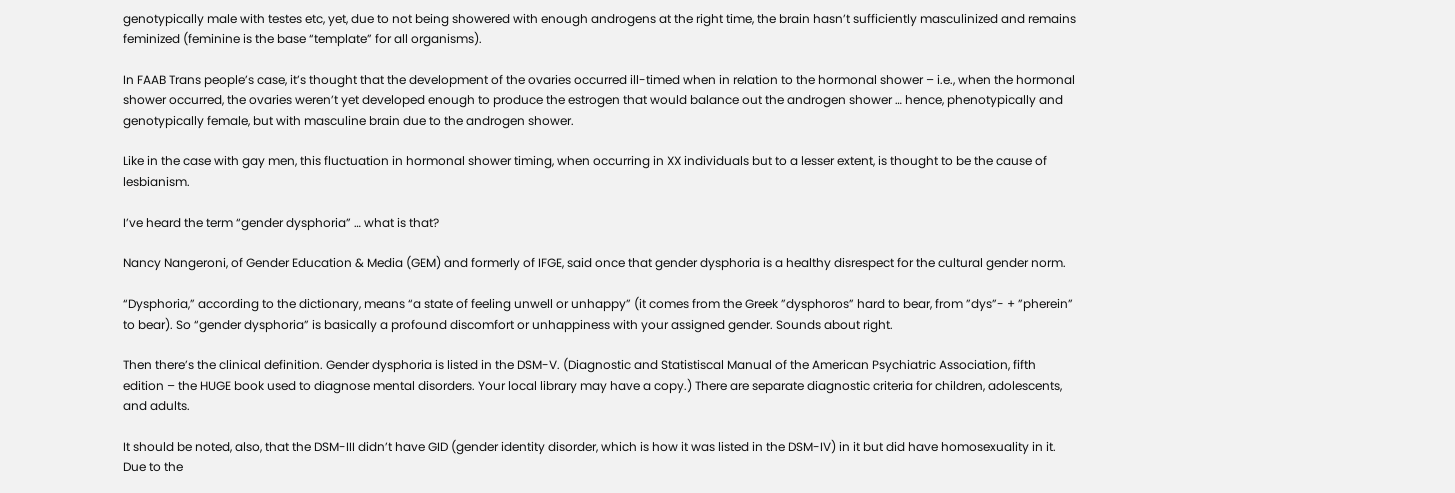genotypically male with testes etc, yet, due to not being showered with enough androgens at the right time, the brain hasn’t sufficiently masculinized and remains feminized (feminine is the base “template” for all organisms).

In FAAB Trans people’s case, it’s thought that the development of the ovaries occurred ill-timed when in relation to the hormonal shower – i.e., when the hormonal shower occurred, the ovaries weren’t yet developed enough to produce the estrogen that would balance out the androgen shower … hence, phenotypically and genotypically female, but with masculine brain due to the androgen shower.

Like in the case with gay men, this fluctuation in hormonal shower timing, when occurring in XX individuals but to a lesser extent, is thought to be the cause of lesbianism.

I’ve heard the term “gender dysphoria” … what is that?

Nancy Nangeroni, of Gender Education & Media (GEM) and formerly of IFGE, said once that gender dysphoria is a healthy disrespect for the cultural gender norm.

“Dysphoria,” according to the dictionary, means “a state of feeling unwell or unhappy” (it comes from the Greek ”dysphoros” hard to bear, from ”dys”- + ”pherein” to bear). So “gender dysphoria” is basically a profound discomfort or unhappiness with your assigned gender. Sounds about right.

Then there’s the clinical definition. Gender dysphoria is listed in the DSM-V. (Diagnostic and Statistiscal Manual of the American Psychiatric Association, fifth edition – the HUGE book used to diagnose mental disorders. Your local library may have a copy.) There are separate diagnostic criteria for children, adolescents, and adults.

It should be noted, also, that the DSM-III didn’t have GID (gender identity disorder, which is how it was listed in the DSM-IV) in it but did have homosexuality in it. Due to the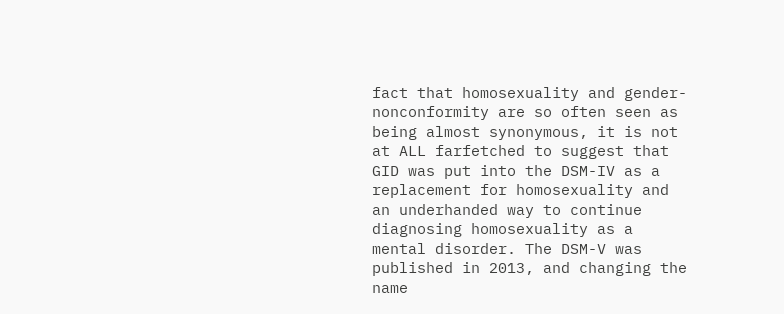fact that homosexuality and gender-nonconformity are so often seen as being almost synonymous, it is not at ALL farfetched to suggest that GID was put into the DSM-IV as a replacement for homosexuality and an underhanded way to continue diagnosing homosexuality as a mental disorder. The DSM-V was published in 2013, and changing the name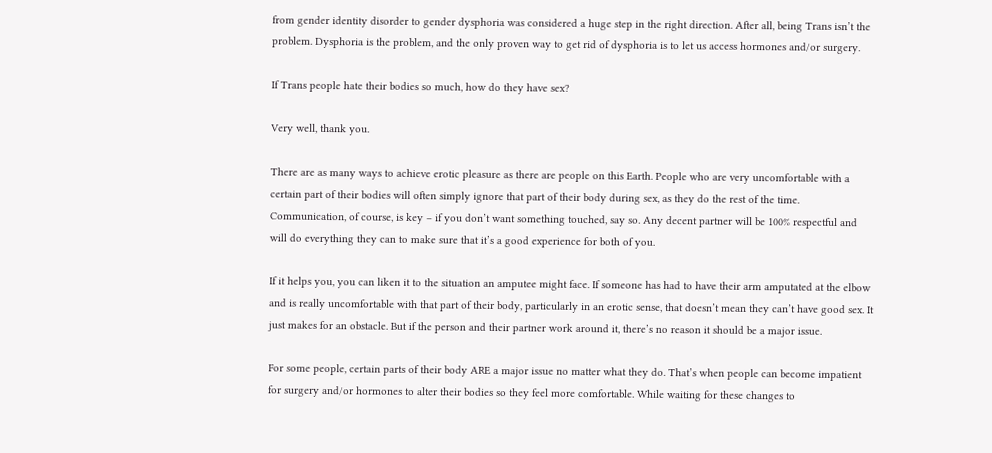from gender identity disorder to gender dysphoria was considered a huge step in the right direction. After all, being Trans isn’t the problem. Dysphoria is the problem, and the only proven way to get rid of dysphoria is to let us access hormones and/or surgery.

If Trans people hate their bodies so much, how do they have sex?

Very well, thank you.

There are as many ways to achieve erotic pleasure as there are people on this Earth. People who are very uncomfortable with a certain part of their bodies will often simply ignore that part of their body during sex, as they do the rest of the time. Communication, of course, is key – if you don’t want something touched, say so. Any decent partner will be 100% respectful and will do everything they can to make sure that it’s a good experience for both of you.

If it helps you, you can liken it to the situation an amputee might face. If someone has had to have their arm amputated at the elbow and is really uncomfortable with that part of their body, particularly in an erotic sense, that doesn’t mean they can’t have good sex. It just makes for an obstacle. But if the person and their partner work around it, there’s no reason it should be a major issue.

For some people, certain parts of their body ARE a major issue no matter what they do. That’s when people can become impatient for surgery and/or hormones to alter their bodies so they feel more comfortable. While waiting for these changes to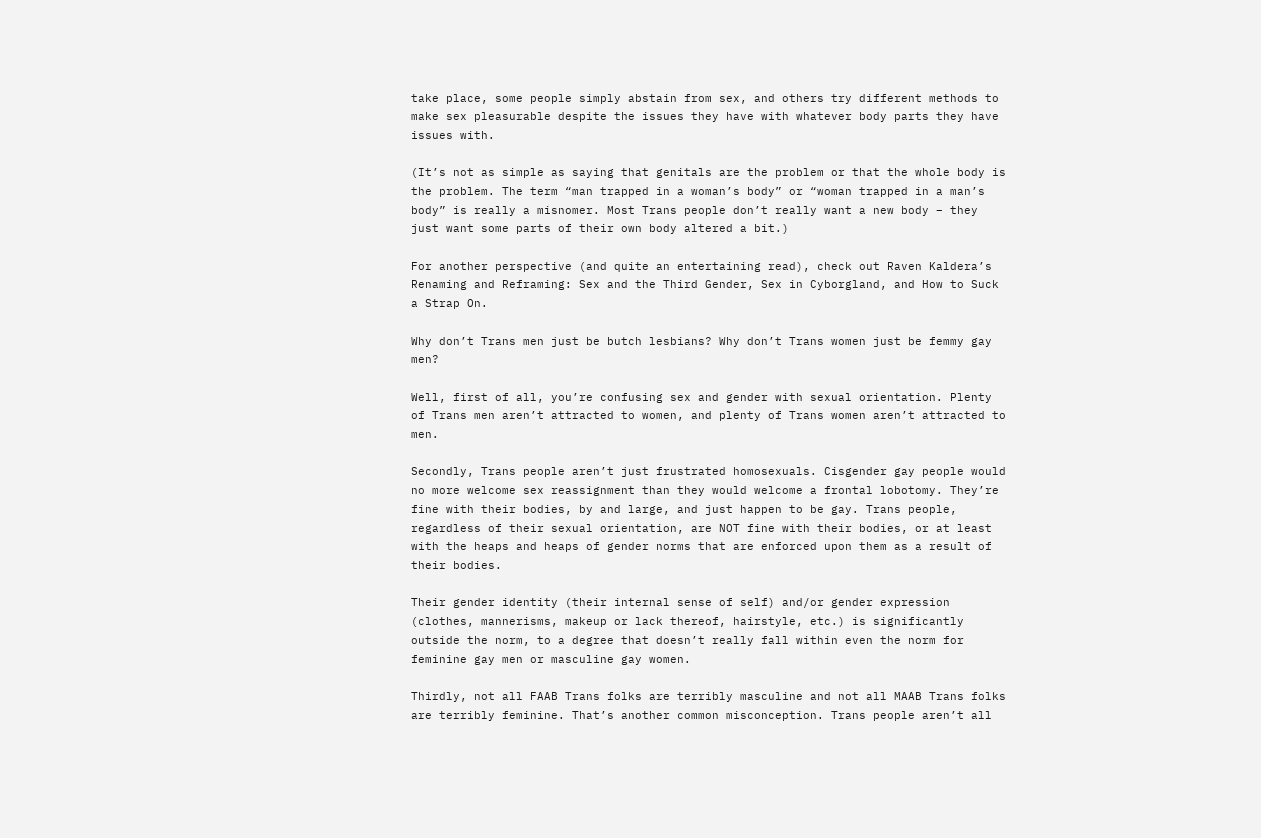take place, some people simply abstain from sex, and others try different methods to make sex pleasurable despite the issues they have with whatever body parts they have issues with.

(It’s not as simple as saying that genitals are the problem or that the whole body is the problem. The term “man trapped in a woman’s body” or “woman trapped in a man’s body” is really a misnomer. Most Trans people don’t really want a new body – they just want some parts of their own body altered a bit.)

For another perspective (and quite an entertaining read), check out Raven Kaldera’s Renaming and Reframing: Sex and the Third Gender, Sex in Cyborgland, and How to Suck a Strap On.

Why don’t Trans men just be butch lesbians? Why don’t Trans women just be femmy gay men?

Well, first of all, you’re confusing sex and gender with sexual orientation. Plenty of Trans men aren’t attracted to women, and plenty of Trans women aren’t attracted to men.

Secondly, Trans people aren’t just frustrated homosexuals. Cisgender gay people would no more welcome sex reassignment than they would welcome a frontal lobotomy. They’re fine with their bodies, by and large, and just happen to be gay. Trans people, regardless of their sexual orientation, are NOT fine with their bodies, or at least with the heaps and heaps of gender norms that are enforced upon them as a result of their bodies.

Their gender identity (their internal sense of self) and/or gender expression (clothes, mannerisms, makeup or lack thereof, hairstyle, etc.) is significantly outside the norm, to a degree that doesn’t really fall within even the norm for feminine gay men or masculine gay women.

Thirdly, not all FAAB Trans folks are terribly masculine and not all MAAB Trans folks are terribly feminine. That’s another common misconception. Trans people aren’t all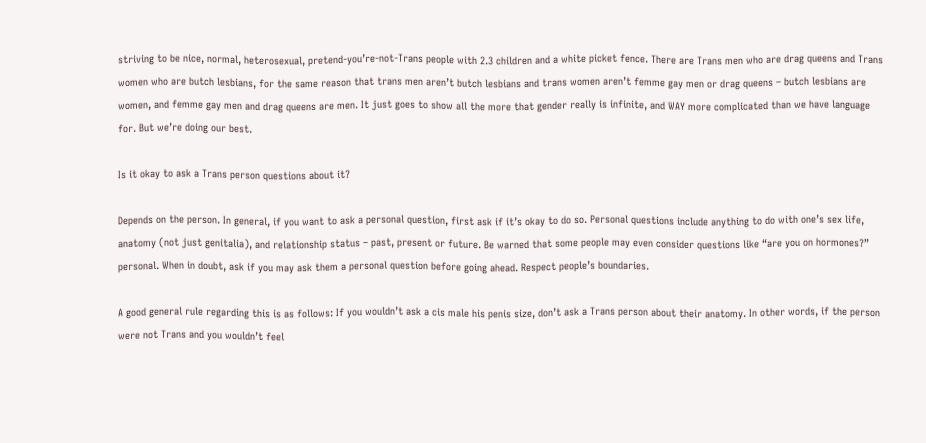striving to be nice, normal, heterosexual, pretend-you’re-not-Trans people with 2.3 children and a white picket fence. There are Trans men who are drag queens and Trans women who are butch lesbians, for the same reason that trans men aren’t butch lesbians and trans women aren’t femme gay men or drag queens – butch lesbians are women, and femme gay men and drag queens are men. It just goes to show all the more that gender really is infinite, and WAY more complicated than we have language for. But we’re doing our best.

Is it okay to ask a Trans person questions about it?

Depends on the person. In general, if you want to ask a personal question, first ask if it’s okay to do so. Personal questions include anything to do with one’s sex life, anatomy (not just genitalia), and relationship status – past, present or future. Be warned that some people may even consider questions like “are you on hormones?” personal. When in doubt, ask if you may ask them a personal question before going ahead. Respect people’s boundaries.

A good general rule regarding this is as follows: If you wouldn’t ask a cis male his penis size, don’t ask a Trans person about their anatomy. In other words, if the person were not Trans and you wouldn’t feel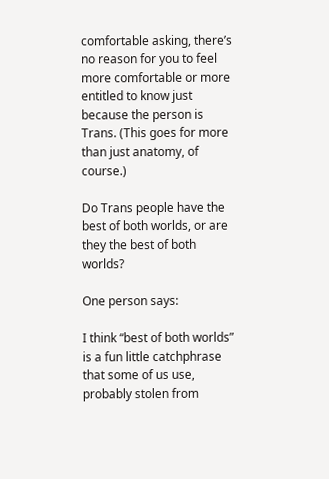comfortable asking, there’s no reason for you to feel more comfortable or more entitled to know just because the person is Trans. (This goes for more than just anatomy, of course.)

Do Trans people have the best of both worlds, or are they the best of both worlds?

One person says:

I think “best of both worlds” is a fun little catchphrase that some of us use, probably stolen from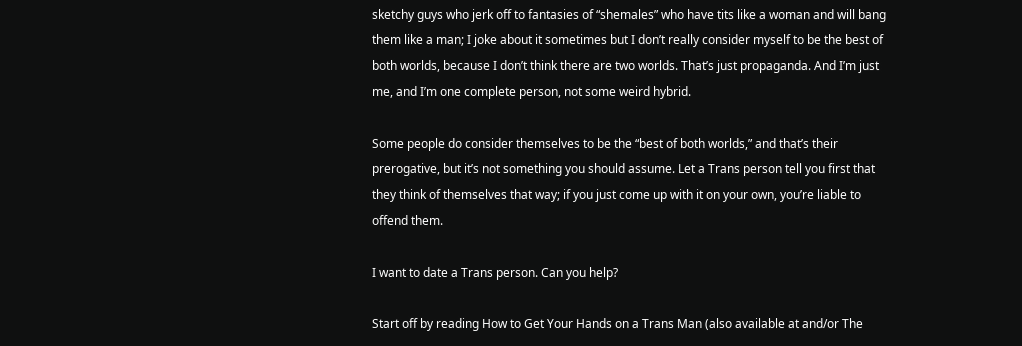sketchy guys who jerk off to fantasies of “shemales” who have tits like a woman and will bang them like a man; I joke about it sometimes but I don’t really consider myself to be the best of both worlds, because I don’t think there are two worlds. That’s just propaganda. And I’m just me, and I’m one complete person, not some weird hybrid.

Some people do consider themselves to be the “best of both worlds,” and that’s their prerogative, but it’s not something you should assume. Let a Trans person tell you first that they think of themselves that way; if you just come up with it on your own, you’re liable to offend them.

I want to date a Trans person. Can you help?

Start off by reading How to Get Your Hands on a Trans Man (also available at and/or The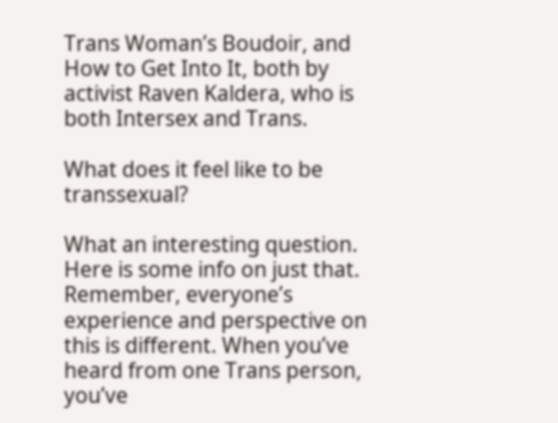Trans Woman’s Boudoir, and How to Get Into It, both by activist Raven Kaldera, who is both Intersex and Trans.

What does it feel like to be transsexual?

What an interesting question. Here is some info on just that. Remember, everyone’s experience and perspective on this is different. When you’ve heard from one Trans person, you’ve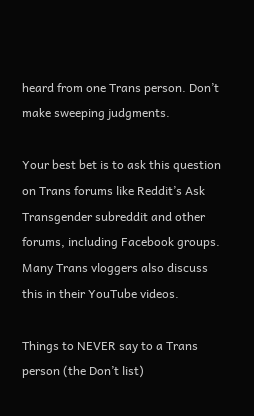heard from one Trans person. Don’t make sweeping judgments.

Your best bet is to ask this question on Trans forums like Reddit’s Ask Transgender subreddit and other forums, including Facebook groups. Many Trans vloggers also discuss this in their YouTube videos.

Things to NEVER say to a Trans person (the Don’t list)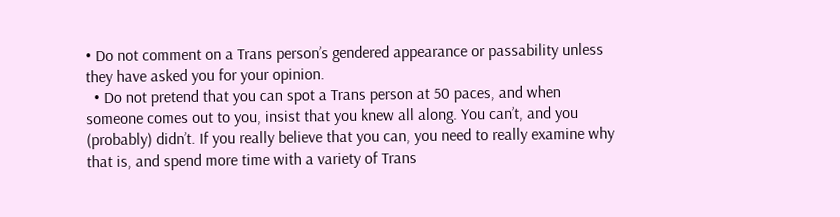• Do not comment on a Trans person’s gendered appearance or passability unless they have asked you for your opinion.
  • Do not pretend that you can spot a Trans person at 50 paces, and when someone comes out to you, insist that you knew all along. You can’t, and you (probably) didn’t. If you really believe that you can, you need to really examine why that is, and spend more time with a variety of Trans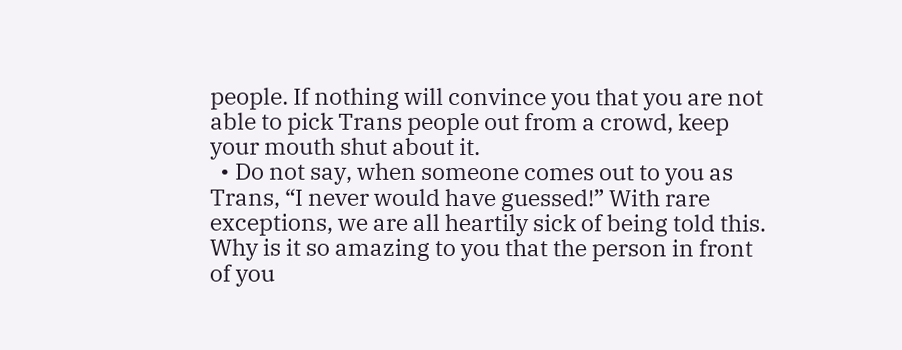people. If nothing will convince you that you are not able to pick Trans people out from a crowd, keep your mouth shut about it.
  • Do not say, when someone comes out to you as Trans, “I never would have guessed!” With rare exceptions, we are all heartily sick of being told this. Why is it so amazing to you that the person in front of you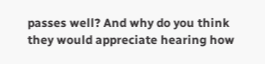passes well? And why do you think they would appreciate hearing how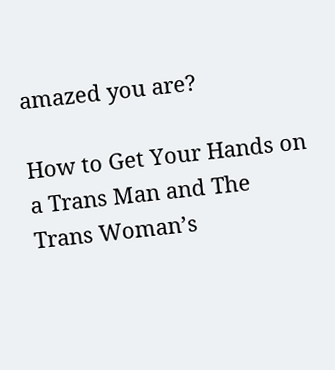amazed you are?

How to Get Your Hands on a Trans Man and The Trans Woman’s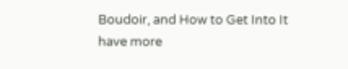Boudoir, and How to Get Into It have more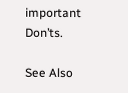important Don’ts.

See Also